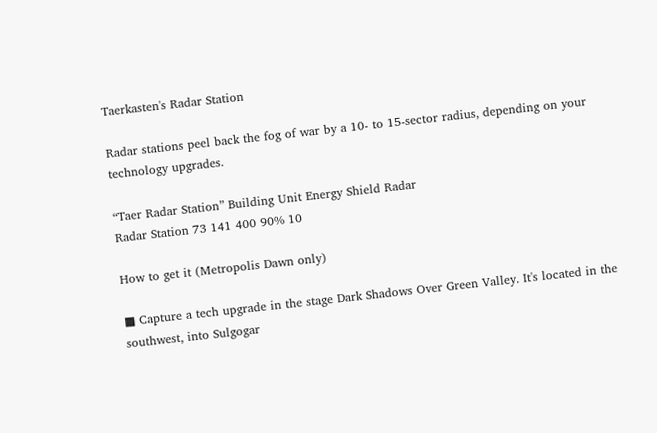Taerkasten's Radar Station

Radar stations peel back the fog of war by a 10- to 15-sector radius, depending on your technology upgrades.

“Taer Radar Station” Building Unit Energy Shield Radar
Radar Station 73 141 400 90% 10

How to get it (Metropolis Dawn only)

■ Capture a tech upgrade in the stage Dark Shadows Over Green Valley. It's located in the southwest, into Sulgogar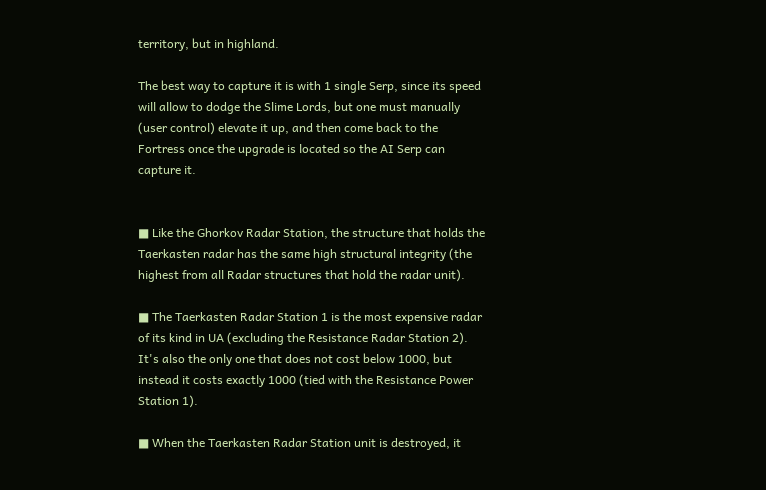territory, but in highland.

The best way to capture it is with 1 single Serp, since its speed will allow to dodge the Slime Lords, but one must manually (user control) elevate it up, and then come back to the Fortress once the upgrade is located so the AI Serp can capture it.


■ Like the Ghorkov Radar Station, the structure that holds the Taerkasten radar has the same high structural integrity (the highest from all Radar structures that hold the radar unit).

■ The Taerkasten Radar Station 1 is the most expensive radar of its kind in UA (excluding the Resistance Radar Station 2). It's also the only one that does not cost below 1000, but instead it costs exactly 1000 (tied with the Resistance Power Station 1).

■ When the Taerkasten Radar Station unit is destroyed, it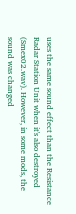uses the same sound effect than the Resistance Radar Station Unit when it's also destroyed (Smex02.wav). However, in some mods, the sound was changed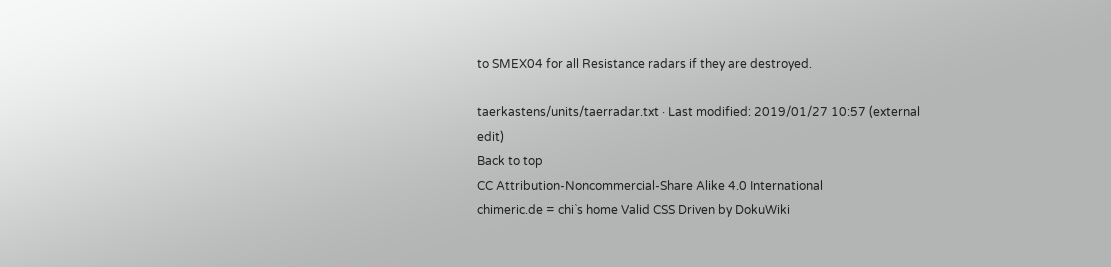to SMEX04 for all Resistance radars if they are destroyed.

taerkastens/units/taerradar.txt · Last modified: 2019/01/27 10:57 (external edit)
Back to top
CC Attribution-Noncommercial-Share Alike 4.0 International
chimeric.de = chi`s home Valid CSS Driven by DokuWiki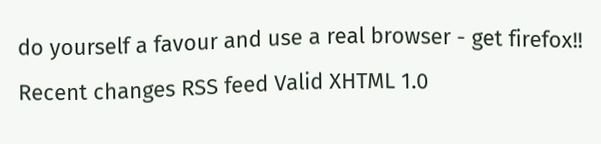do yourself a favour and use a real browser - get firefox!! Recent changes RSS feed Valid XHTML 1.0